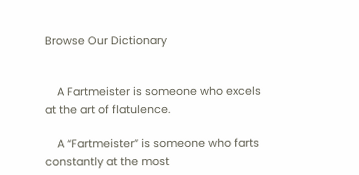Browse Our Dictionary


    A Fartmeister is someone who excels at the art of flatulence.

    A “Fartmeister” is someone who farts constantly at the most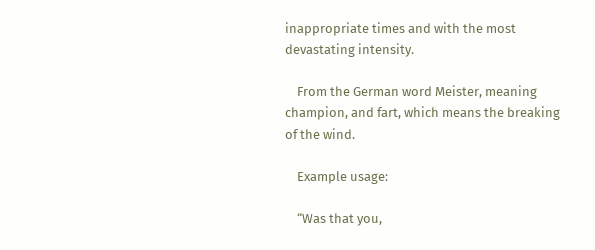inappropriate times and with the most devastating intensity.

    From the German word Meister, meaning champion, and fart, which means the breaking of the wind.

    Example usage:

    “Was that you,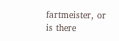fartmeister, or is there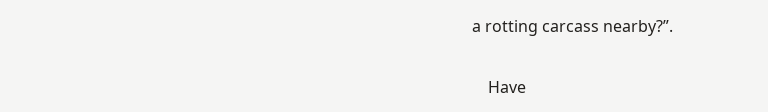a rotting carcass nearby?”.

    Have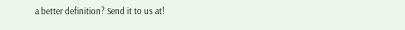a better definition? Send it to us at!